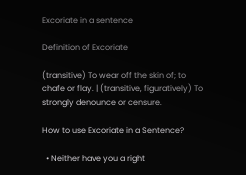Excoriate in a sentence

Definition of Excoriate

(transitive) To wear off the skin of; to chafe or flay. | (transitive, figuratively) To strongly denounce or censure.

How to use Excoriate in a Sentence?

  • Neither have you a right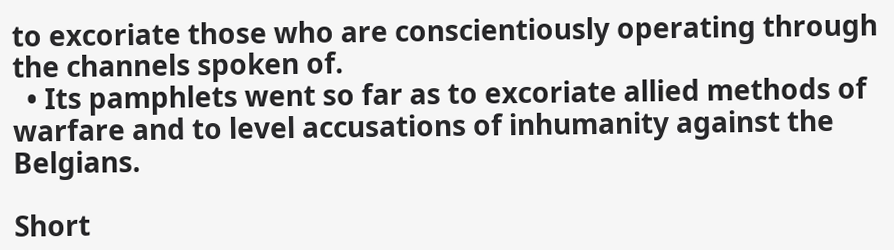to excoriate those who are conscientiously operating through the channels spoken of.
  • Its pamphlets went so far as to excoriate allied methods of warfare and to level accusations of inhumanity against the Belgians.

Short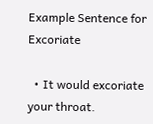Example Sentence for Excoriate

  • It would excoriate your throat.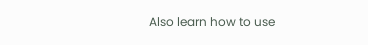Also learn how to use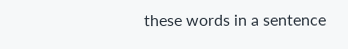these words in a sentence